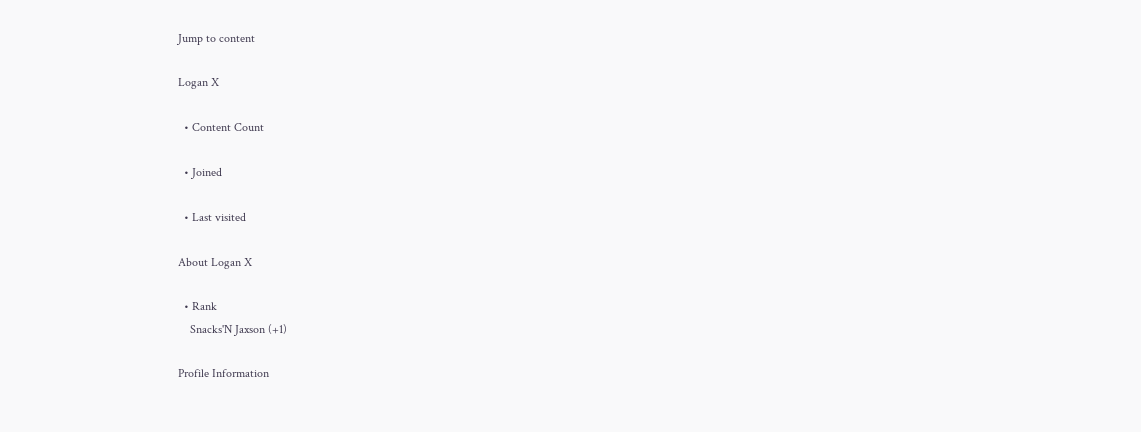Jump to content

Logan X

  • Content Count

  • Joined

  • Last visited

About Logan X

  • Rank
    Snacks'N Jaxson (+1)

Profile Information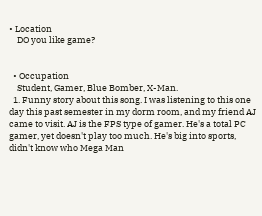• Location
    DO you like game?


  • Occupation
    Student, Gamer, Blue Bomber, X-Man.
  1. Funny story about this song. I was listening to this one day this past semester in my dorm room, and my friend AJ came to visit. AJ is the FPS type of gamer. He's a total PC gamer, yet doesn't play too much. He's big into sports, didn't know who Mega Man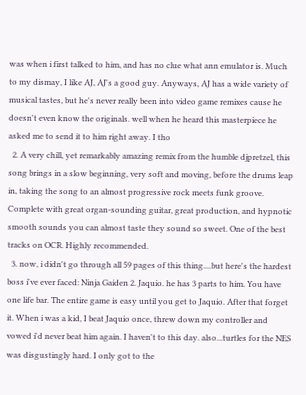was when i first talked to him, and has no clue what ann emulator is. Much to my dismay, I like AJ, AJ's a good guy. Anyways, AJ has a wide variety of musical tastes, but he's never really been into video game remixes cause he doesn't even know the originals. well when he heard this masterpiece he asked me to send it to him right away. I tho
  2. A very chill, yet remarkably amazing remix from the humble djpretzel, this song brings in a slow beginning, very soft and moving, before the drums leap in, taking the song to an almost progressive rock meets funk groove. Complete with great organ-sounding guitar, great production, and hypnotic smooth sounds you can almost taste they sound so sweet. One of the best tracks on OCR. Highly recommended.
  3. now, i didn't go through all 59 pages of this thing....but here's the hardest boss i've ever faced: Ninja Gaiden 2. Jaquio. he has 3 parts to him. You have one life bar. The entire game is easy until you get to Jaquio. After that forget it. When i was a kid, I beat Jaquio once, threw down my controller and vowed i'd never beat him again. I haven't to this day. also...turtles for the NES was disgustingly hard. I only got to the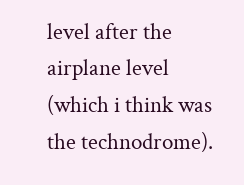level after the airplane level (which i think was the technodrome).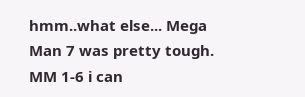hmm..what else... Mega Man 7 was pretty tough. MM 1-6 i can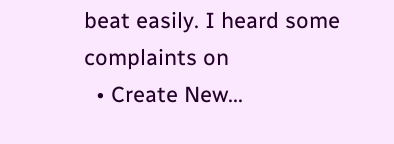beat easily. I heard some complaints on
  • Create New...